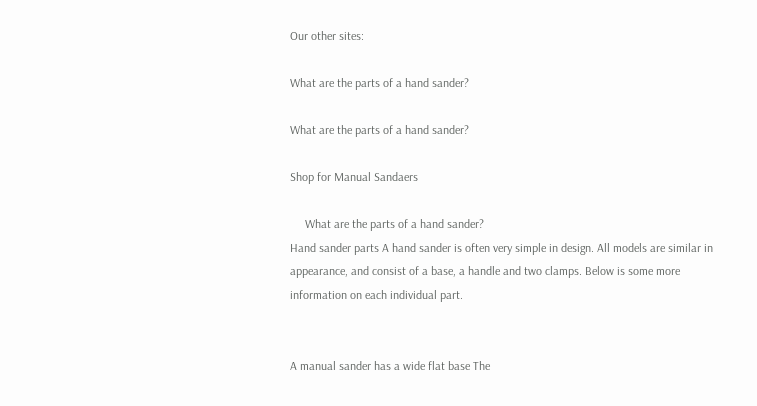Our other sites:

What are the parts of a hand sander?

What are the parts of a hand sander?

Shop for Manual Sandaers

     What are the parts of a hand sander?
Hand sander parts A hand sander is often very simple in design. All models are similar in appearance, and consist of a base, a handle and two clamps. Below is some more information on each individual part.


A manual sander has a wide flat base The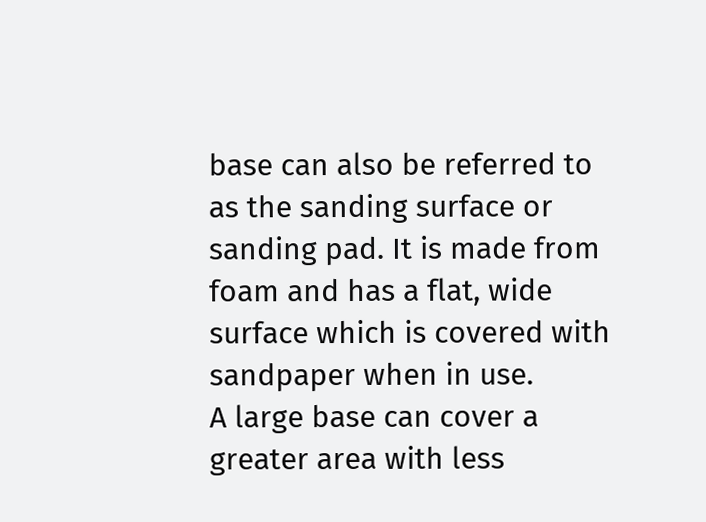base can also be referred to as the sanding surface or sanding pad. It is made from foam and has a flat, wide surface which is covered with sandpaper when in use.
A large base can cover a greater area with less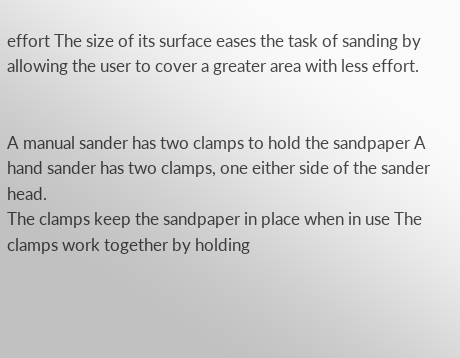effort The size of its surface eases the task of sanding by allowing the user to cover a greater area with less effort.


A manual sander has two clamps to hold the sandpaper A hand sander has two clamps, one either side of the sander head.
The clamps keep the sandpaper in place when in use The clamps work together by holding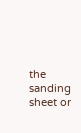the sanding sheet or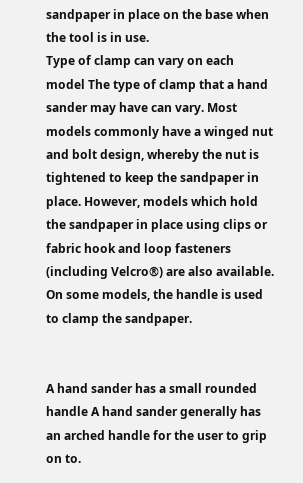sandpaper in place on the base when the tool is in use.
Type of clamp can vary on each model The type of clamp that a hand sander may have can vary. Most models commonly have a winged nut and bolt design, whereby the nut is tightened to keep the sandpaper in place. However, models which hold the sandpaper in place using clips or fabric hook and loop fasteners (including Velcro®) are also available. On some models, the handle is used to clamp the sandpaper.


A hand sander has a small rounded handle A hand sander generally has an arched handle for the user to grip on to.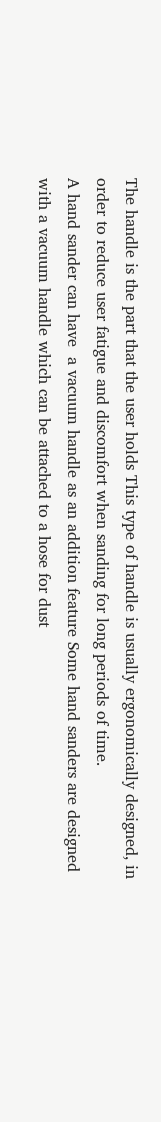The handle is the part that the user holds This type of handle is usually ergonomically designed, in order to reduce user fatigue and discomfort when sanding for long periods of time.
A hand sander can have  a vacuum handle as an addition feature Some hand sanders are designed with a vacuum handle which can be attached to a hose for dust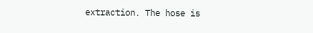extraction. The hose is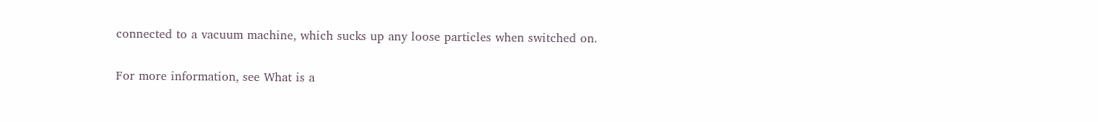connected to a vacuum machine, which sucks up any loose particles when switched on.

For more information, see What is a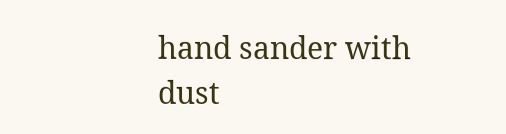hand sander with dust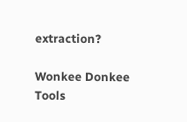extraction?

Wonkee Donkee Tools